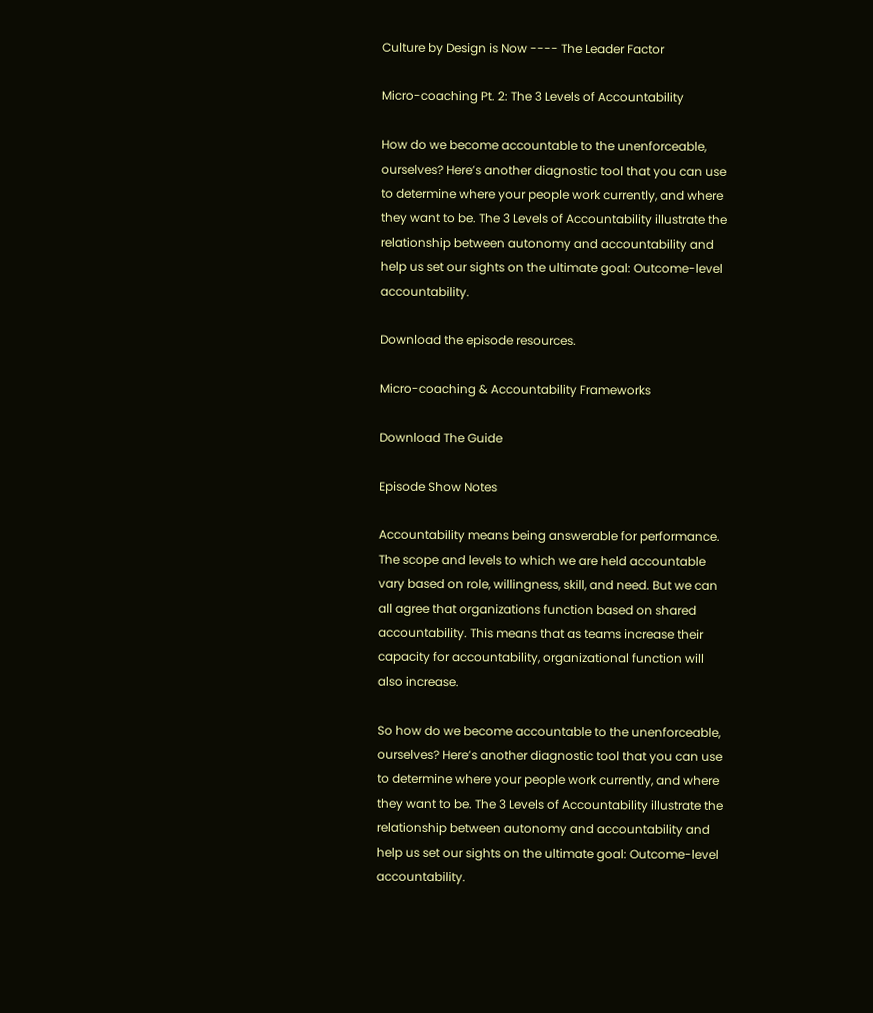Culture by Design is Now ---- The Leader Factor

Micro-coaching Pt. 2: The 3 Levels of Accountability

How do we become accountable to the unenforceable, ourselves? Here’s another diagnostic tool that you can use to determine where your people work currently, and where they want to be. The 3 Levels of Accountability illustrate the relationship between autonomy and accountability and help us set our sights on the ultimate goal: Outcome-level accountability.

Download the episode resources.

Micro-coaching & Accountability Frameworks

Download The Guide

Episode Show Notes

Accountability means being answerable for performance. The scope and levels to which we are held accountable vary based on role, willingness, skill, and need. But we can all agree that organizations function based on shared accountability. This means that as teams increase their capacity for accountability, organizational function will also increase.

So how do we become accountable to the unenforceable, ourselves? Here’s another diagnostic tool that you can use to determine where your people work currently, and where they want to be. The 3 Levels of Accountability illustrate the relationship between autonomy and accountability and help us set our sights on the ultimate goal: Outcome-level accountability.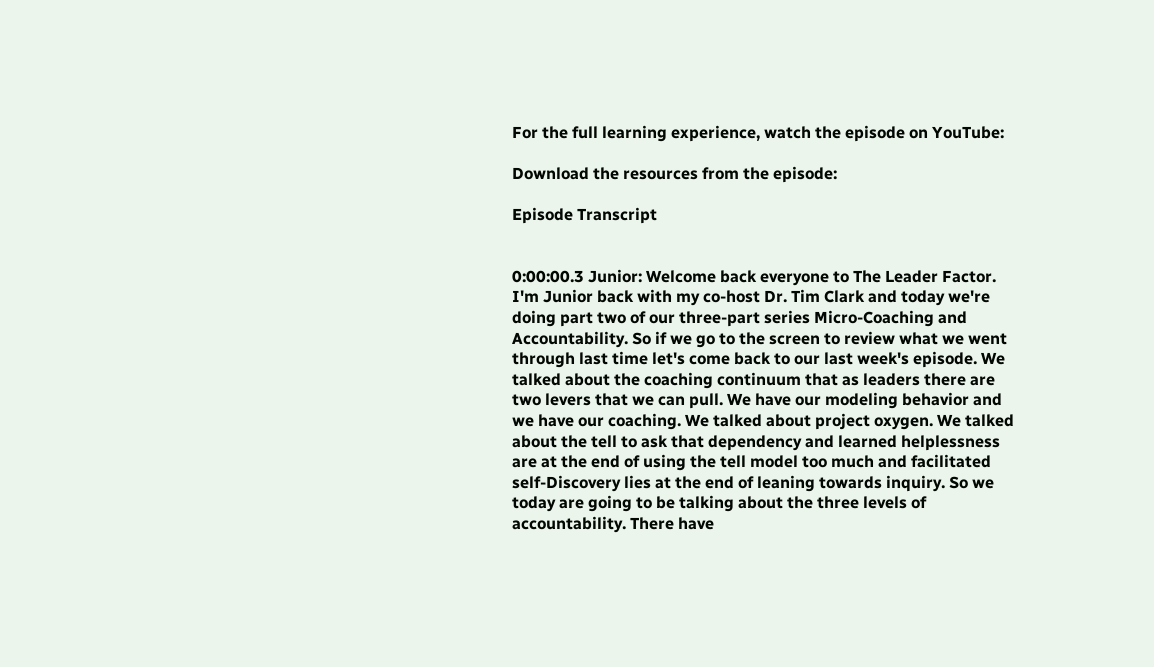For the full learning experience, watch the episode on YouTube:

Download the resources from the episode:

Episode Transcript


0:00:00.3 Junior: Welcome back everyone to The Leader Factor. I'm Junior back with my co-host Dr. Tim Clark and today we're doing part two of our three-part series Micro-Coaching and Accountability. So if we go to the screen to review what we went through last time let's come back to our last week's episode. We talked about the coaching continuum that as leaders there are two levers that we can pull. We have our modeling behavior and we have our coaching. We talked about project oxygen. We talked about the tell to ask that dependency and learned helplessness are at the end of using the tell model too much and facilitated self-Discovery lies at the end of leaning towards inquiry. So we today are going to be talking about the three levels of accountability. There have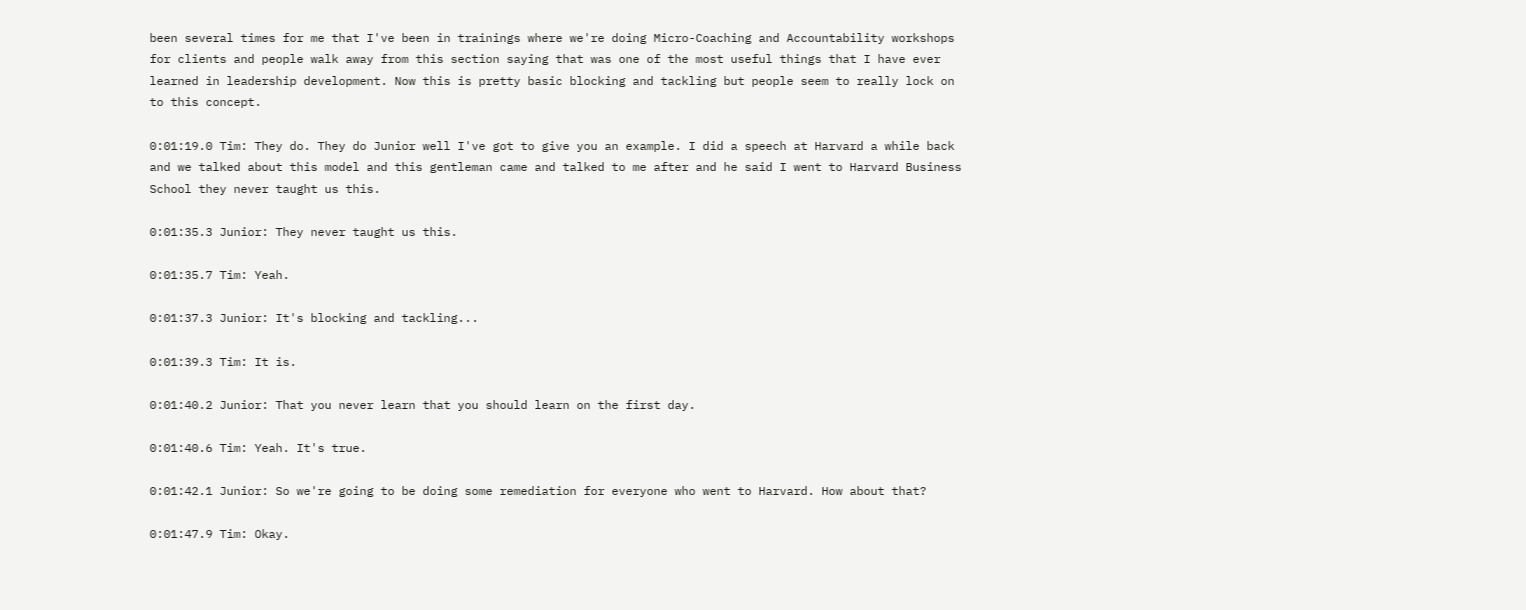been several times for me that I've been in trainings where we're doing Micro-Coaching and Accountability workshops for clients and people walk away from this section saying that was one of the most useful things that I have ever learned in leadership development. Now this is pretty basic blocking and tackling but people seem to really lock on to this concept.

0:01:19.0 Tim: They do. They do Junior well I've got to give you an example. I did a speech at Harvard a while back and we talked about this model and this gentleman came and talked to me after and he said I went to Harvard Business School they never taught us this.

0:01:35.3 Junior: They never taught us this.

0:01:35.7 Tim: Yeah.

0:01:37.3 Junior: It's blocking and tackling...

0:01:39.3 Tim: It is.

0:01:40.2 Junior: That you never learn that you should learn on the first day.

0:01:40.6 Tim: Yeah. It's true.

0:01:42.1 Junior: So we're going to be doing some remediation for everyone who went to Harvard. How about that?

0:01:47.9 Tim: Okay.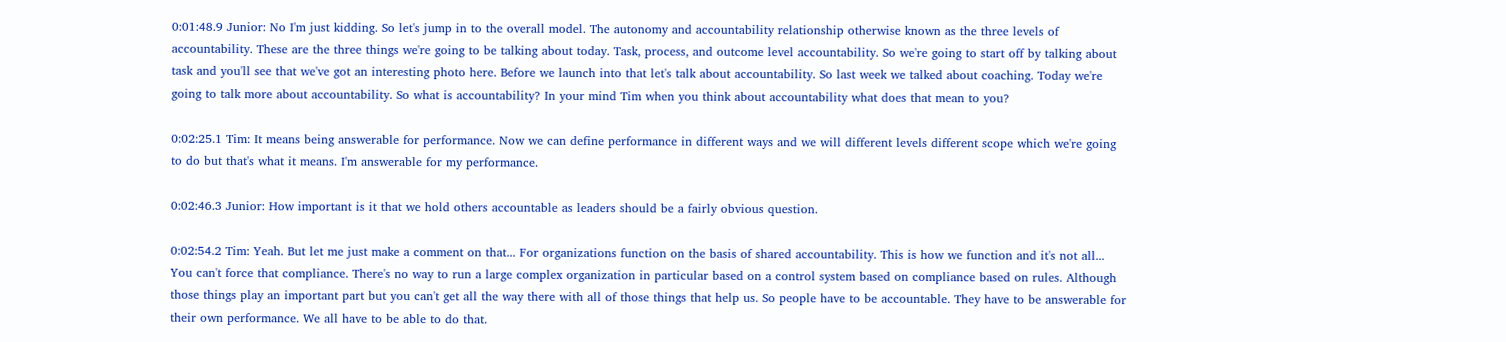0:01:48.9 Junior: No I'm just kidding. So let's jump in to the overall model. The autonomy and accountability relationship otherwise known as the three levels of accountability. These are the three things we're going to be talking about today. Task, process, and outcome level accountability. So we're going to start off by talking about task and you'll see that we've got an interesting photo here. Before we launch into that let's talk about accountability. So last week we talked about coaching. Today we're going to talk more about accountability. So what is accountability? In your mind Tim when you think about accountability what does that mean to you?

0:02:25.1 Tim: It means being answerable for performance. Now we can define performance in different ways and we will different levels different scope which we're going to do but that's what it means. I'm answerable for my performance.

0:02:46.3 Junior: How important is it that we hold others accountable as leaders should be a fairly obvious question.

0:02:54.2 Tim: Yeah. But let me just make a comment on that... For organizations function on the basis of shared accountability. This is how we function and it's not all... You can't force that compliance. There's no way to run a large complex organization in particular based on a control system based on compliance based on rules. Although those things play an important part but you can't get all the way there with all of those things that help us. So people have to be accountable. They have to be answerable for their own performance. We all have to be able to do that.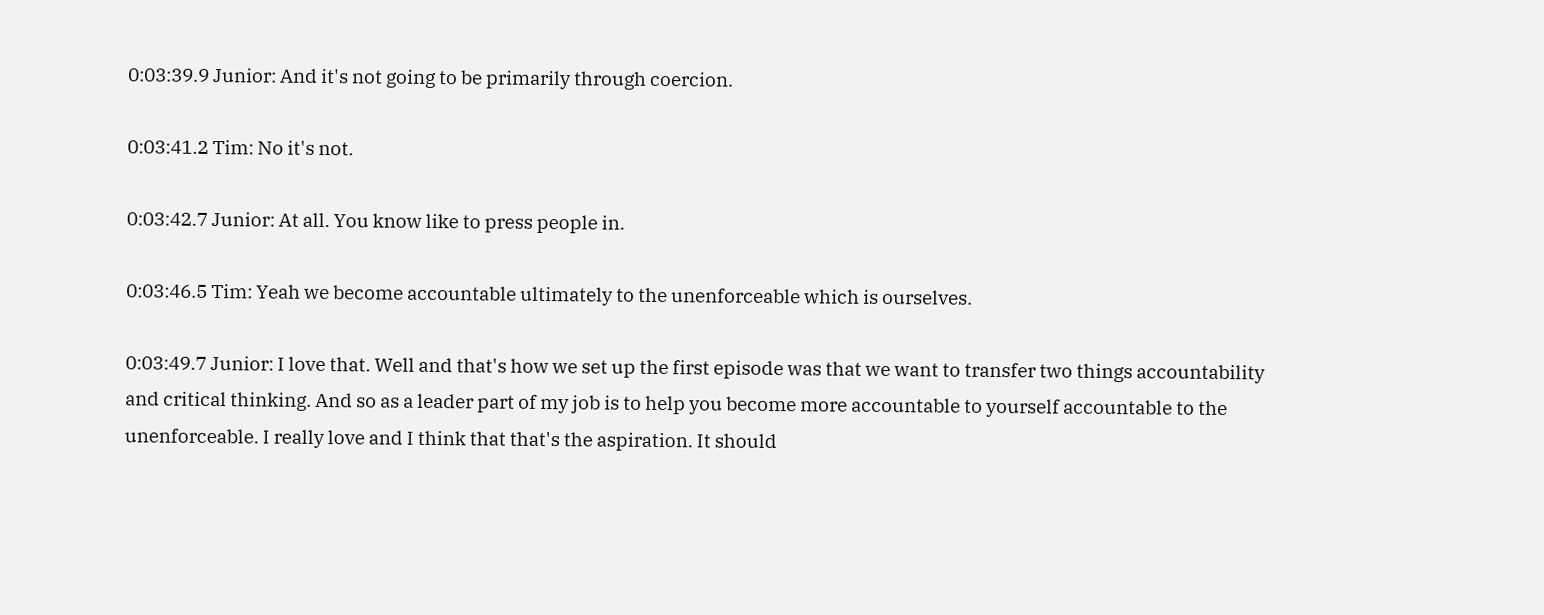0:03:39.9 Junior: And it's not going to be primarily through coercion.

0:03:41.2 Tim: No it's not.

0:03:42.7 Junior: At all. You know like to press people in.

0:03:46.5 Tim: Yeah we become accountable ultimately to the unenforceable which is ourselves.

0:03:49.7 Junior: I love that. Well and that's how we set up the first episode was that we want to transfer two things accountability and critical thinking. And so as a leader part of my job is to help you become more accountable to yourself accountable to the unenforceable. I really love and I think that that's the aspiration. It should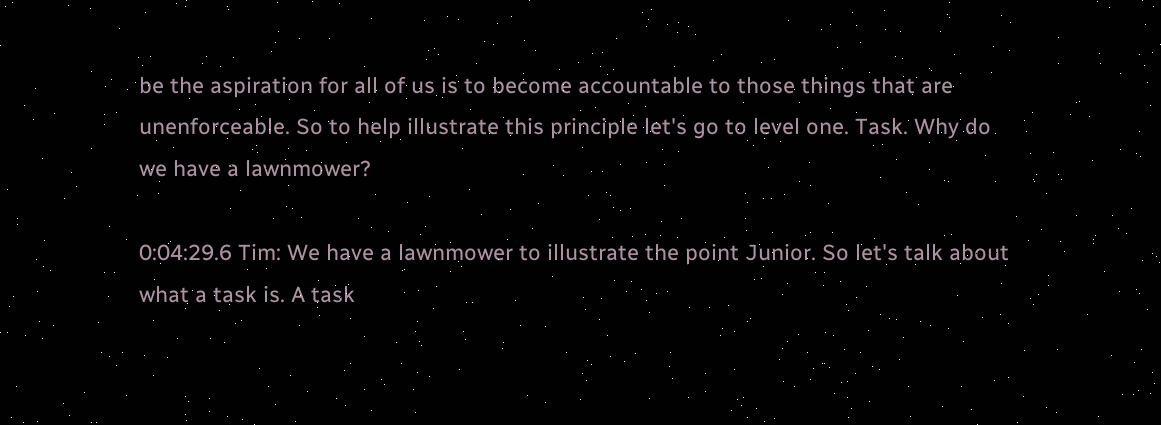be the aspiration for all of us is to become accountable to those things that are unenforceable. So to help illustrate this principle let's go to level one. Task. Why do we have a lawnmower?

0:04:29.6 Tim: We have a lawnmower to illustrate the point Junior. So let's talk about what a task is. A task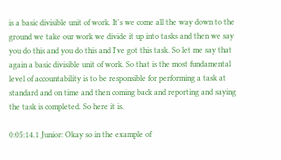is a basic divisible unit of work. It's we come all the way down to the ground we take our work we divide it up into tasks and then we say you do this and you do this and I've got this task. So let me say that again a basic divisible unit of work. So that is the most fundamental level of accountability is to be responsible for performing a task at standard and on time and then coming back and reporting and saying the task is completed. So here it is.

0:05:14.1 Junior: Okay so in the example of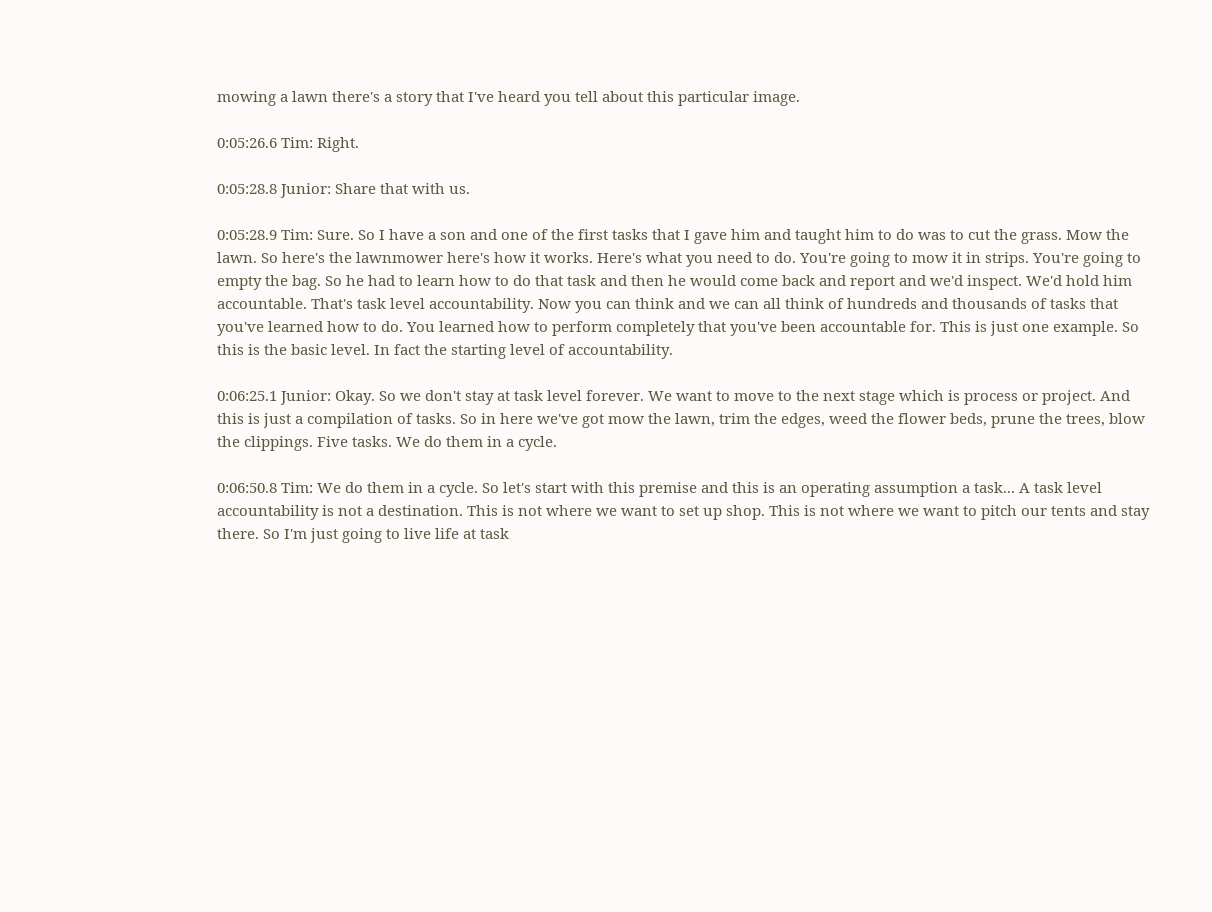mowing a lawn there's a story that I've heard you tell about this particular image.

0:05:26.6 Tim: Right.

0:05:28.8 Junior: Share that with us.

0:05:28.9 Tim: Sure. So I have a son and one of the first tasks that I gave him and taught him to do was to cut the grass. Mow the lawn. So here's the lawnmower here's how it works. Here's what you need to do. You're going to mow it in strips. You're going to empty the bag. So he had to learn how to do that task and then he would come back and report and we'd inspect. We'd hold him accountable. That's task level accountability. Now you can think and we can all think of hundreds and thousands of tasks that you've learned how to do. You learned how to perform completely that you've been accountable for. This is just one example. So this is the basic level. In fact the starting level of accountability.

0:06:25.1 Junior: Okay. So we don't stay at task level forever. We want to move to the next stage which is process or project. And this is just a compilation of tasks. So in here we've got mow the lawn, trim the edges, weed the flower beds, prune the trees, blow the clippings. Five tasks. We do them in a cycle.

0:06:50.8 Tim: We do them in a cycle. So let's start with this premise and this is an operating assumption a task... A task level accountability is not a destination. This is not where we want to set up shop. This is not where we want to pitch our tents and stay there. So I'm just going to live life at task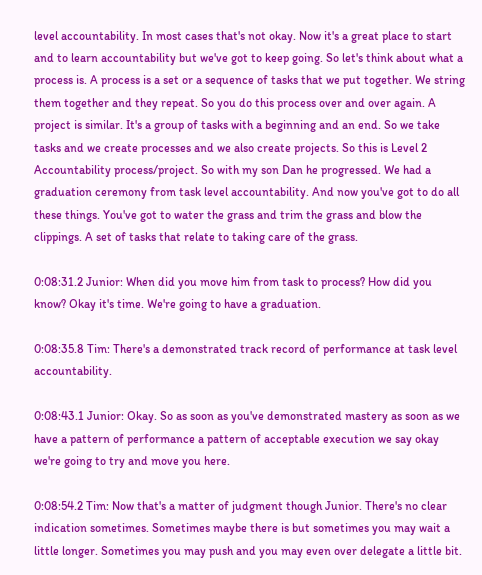level accountability. In most cases that's not okay. Now it's a great place to start and to learn accountability but we've got to keep going. So let's think about what a process is. A process is a set or a sequence of tasks that we put together. We string them together and they repeat. So you do this process over and over again. A project is similar. It's a group of tasks with a beginning and an end. So we take tasks and we create processes and we also create projects. So this is Level 2 Accountability process/project. So with my son Dan he progressed. We had a graduation ceremony from task level accountability. And now you've got to do all these things. You've got to water the grass and trim the grass and blow the clippings. A set of tasks that relate to taking care of the grass.

0:08:31.2 Junior: When did you move him from task to process? How did you know? Okay it's time. We're going to have a graduation.

0:08:35.8 Tim: There's a demonstrated track record of performance at task level accountability.

0:08:43.1 Junior: Okay. So as soon as you've demonstrated mastery as soon as we have a pattern of performance a pattern of acceptable execution we say okay we're going to try and move you here.

0:08:54.2 Tim: Now that's a matter of judgment though Junior. There's no clear indication sometimes. Sometimes maybe there is but sometimes you may wait a little longer. Sometimes you may push and you may even over delegate a little bit.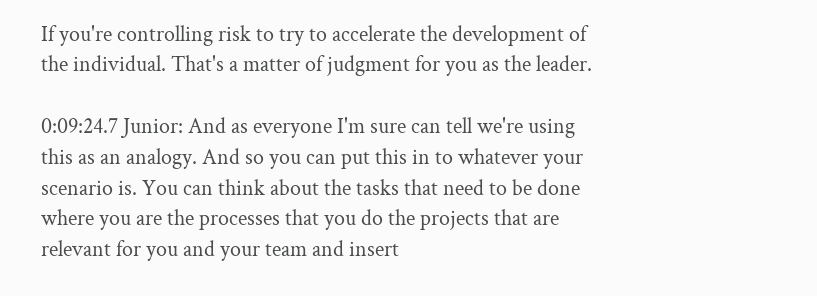If you're controlling risk to try to accelerate the development of the individual. That's a matter of judgment for you as the leader.

0:09:24.7 Junior: And as everyone I'm sure can tell we're using this as an analogy. And so you can put this in to whatever your scenario is. You can think about the tasks that need to be done where you are the processes that you do the projects that are relevant for you and your team and insert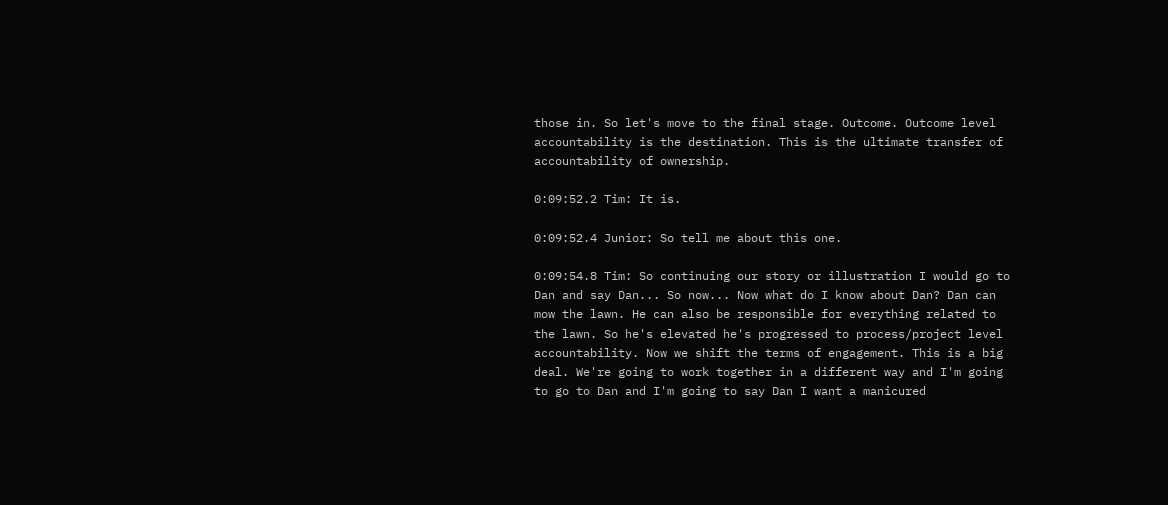those in. So let's move to the final stage. Outcome. Outcome level accountability is the destination. This is the ultimate transfer of accountability of ownership.

0:09:52.2 Tim: It is.

0:09:52.4 Junior: So tell me about this one.

0:09:54.8 Tim: So continuing our story or illustration I would go to Dan and say Dan... So now... Now what do I know about Dan? Dan can mow the lawn. He can also be responsible for everything related to the lawn. So he's elevated he's progressed to process/project level accountability. Now we shift the terms of engagement. This is a big deal. We're going to work together in a different way and I'm going to go to Dan and I'm going to say Dan I want a manicured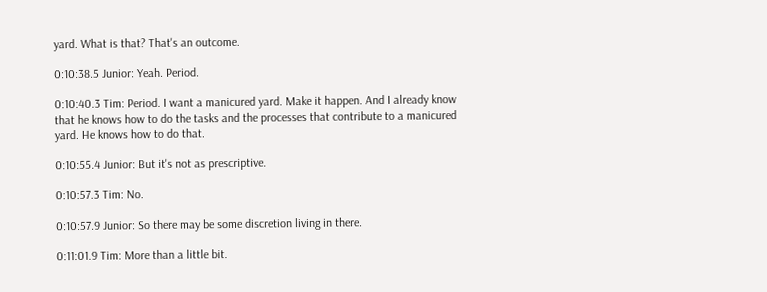yard. What is that? That's an outcome.

0:10:38.5 Junior: Yeah. Period.

0:10:40.3 Tim: Period. I want a manicured yard. Make it happen. And I already know that he knows how to do the tasks and the processes that contribute to a manicured yard. He knows how to do that.

0:10:55.4 Junior: But it's not as prescriptive.

0:10:57.3 Tim: No.

0:10:57.9 Junior: So there may be some discretion living in there.

0:11:01.9 Tim: More than a little bit.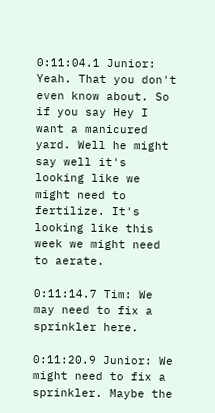0:11:04.1 Junior: Yeah. That you don't even know about. So if you say Hey I want a manicured yard. Well he might say well it's looking like we might need to fertilize. It's looking like this week we might need to aerate.

0:11:14.7 Tim: We may need to fix a sprinkler here.

0:11:20.9 Junior: We might need to fix a sprinkler. Maybe the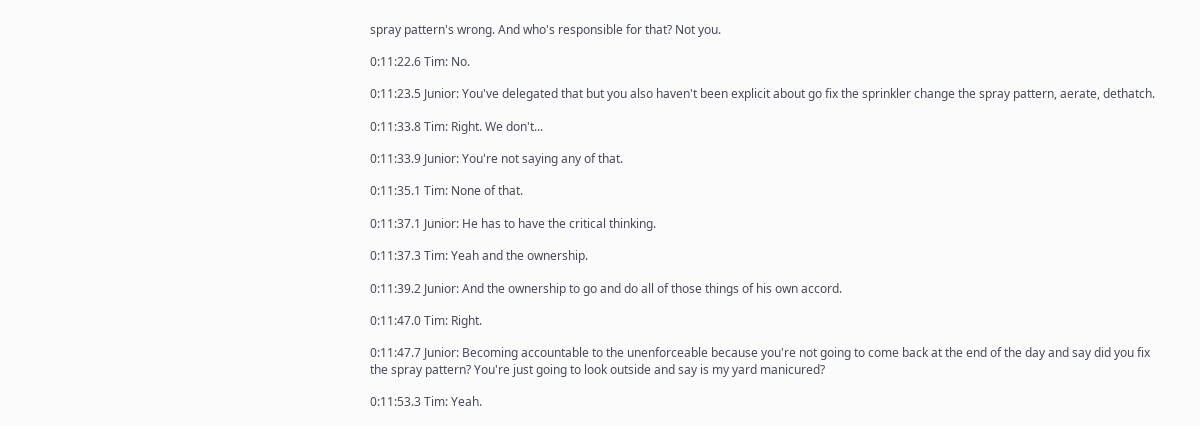spray pattern's wrong. And who's responsible for that? Not you.

0:11:22.6 Tim: No.

0:11:23.5 Junior: You've delegated that but you also haven't been explicit about go fix the sprinkler change the spray pattern, aerate, dethatch.

0:11:33.8 Tim: Right. We don't...

0:11:33.9 Junior: You're not saying any of that.

0:11:35.1 Tim: None of that.

0:11:37.1 Junior: He has to have the critical thinking.

0:11:37.3 Tim: Yeah and the ownership.

0:11:39.2 Junior: And the ownership to go and do all of those things of his own accord.

0:11:47.0 Tim: Right.

0:11:47.7 Junior: Becoming accountable to the unenforceable because you're not going to come back at the end of the day and say did you fix the spray pattern? You're just going to look outside and say is my yard manicured?

0:11:53.3 Tim: Yeah.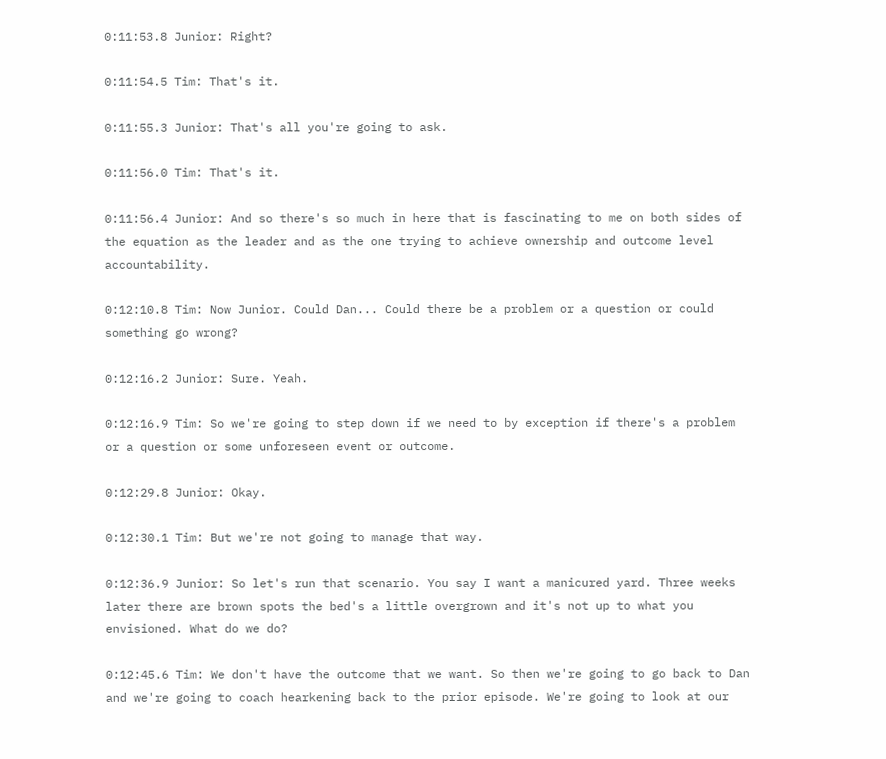0:11:53.8 Junior: Right?

0:11:54.5 Tim: That's it.

0:11:55.3 Junior: That's all you're going to ask.

0:11:56.0 Tim: That's it.

0:11:56.4 Junior: And so there's so much in here that is fascinating to me on both sides of the equation as the leader and as the one trying to achieve ownership and outcome level accountability.

0:12:10.8 Tim: Now Junior. Could Dan... Could there be a problem or a question or could something go wrong?

0:12:16.2 Junior: Sure. Yeah.

0:12:16.9 Tim: So we're going to step down if we need to by exception if there's a problem or a question or some unforeseen event or outcome.

0:12:29.8 Junior: Okay.

0:12:30.1 Tim: But we're not going to manage that way.

0:12:36.9 Junior: So let's run that scenario. You say I want a manicured yard. Three weeks later there are brown spots the bed's a little overgrown and it's not up to what you envisioned. What do we do?

0:12:45.6 Tim: We don't have the outcome that we want. So then we're going to go back to Dan and we're going to coach hearkening back to the prior episode. We're going to look at our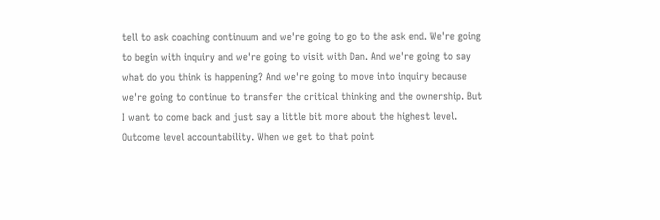tell to ask coaching continuum and we're going to go to the ask end. We're going to begin with inquiry and we're going to visit with Dan. And we're going to say what do you think is happening? And we're going to move into inquiry because we're going to continue to transfer the critical thinking and the ownership. But I want to come back and just say a little bit more about the highest level. Outcome level accountability. When we get to that point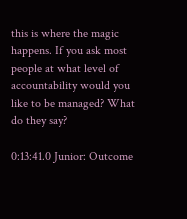this is where the magic happens. If you ask most people at what level of accountability would you like to be managed? What do they say?

0:13:41.0 Junior: Outcome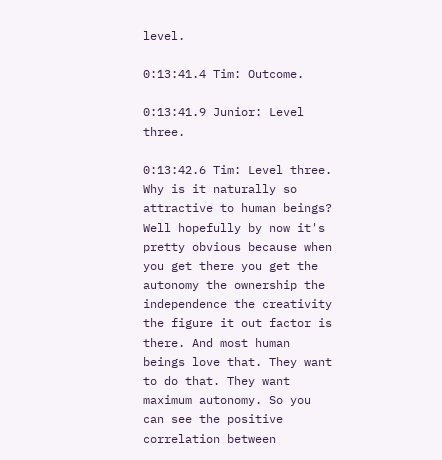level.

0:13:41.4 Tim: Outcome.

0:13:41.9 Junior: Level three.

0:13:42.6 Tim: Level three. Why is it naturally so attractive to human beings? Well hopefully by now it's pretty obvious because when you get there you get the autonomy the ownership the independence the creativity the figure it out factor is there. And most human beings love that. They want to do that. They want maximum autonomy. So you can see the positive correlation between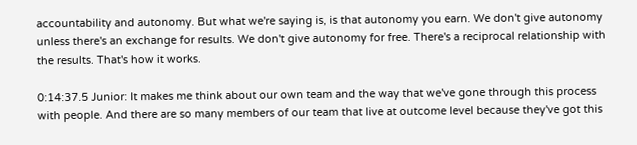accountability and autonomy. But what we're saying is, is that autonomy you earn. We don't give autonomy unless there's an exchange for results. We don't give autonomy for free. There's a reciprocal relationship with the results. That's how it works.

0:14:37.5 Junior: It makes me think about our own team and the way that we've gone through this process with people. And there are so many members of our team that live at outcome level because they've got this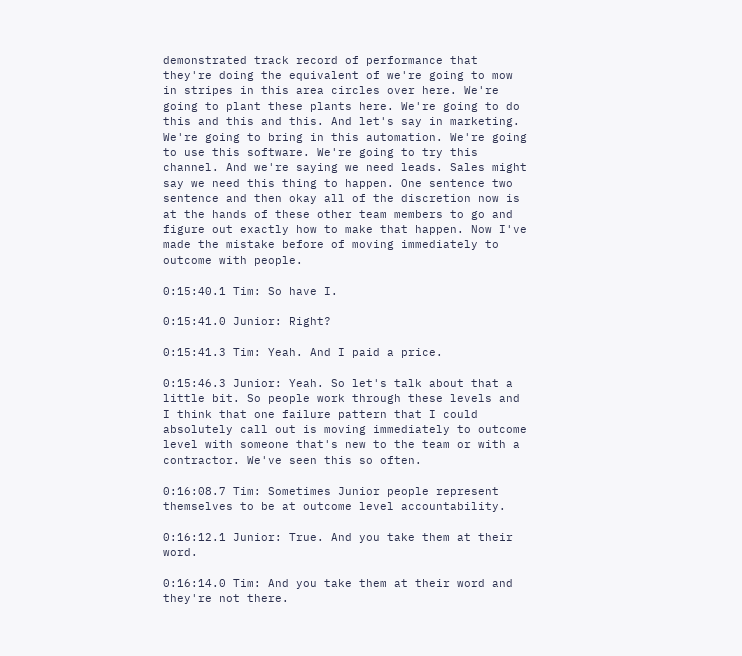demonstrated track record of performance that they're doing the equivalent of we're going to mow in stripes in this area circles over here. We're going to plant these plants here. We're going to do this and this and this. And let's say in marketing. We're going to bring in this automation. We're going to use this software. We're going to try this channel. And we're saying we need leads. Sales might say we need this thing to happen. One sentence two sentence and then okay all of the discretion now is at the hands of these other team members to go and figure out exactly how to make that happen. Now I've made the mistake before of moving immediately to outcome with people.

0:15:40.1 Tim: So have I.

0:15:41.0 Junior: Right?

0:15:41.3 Tim: Yeah. And I paid a price.

0:15:46.3 Junior: Yeah. So let's talk about that a little bit. So people work through these levels and I think that one failure pattern that I could absolutely call out is moving immediately to outcome level with someone that's new to the team or with a contractor. We've seen this so often.

0:16:08.7 Tim: Sometimes Junior people represent themselves to be at outcome level accountability.

0:16:12.1 Junior: True. And you take them at their word.

0:16:14.0 Tim: And you take them at their word and they're not there.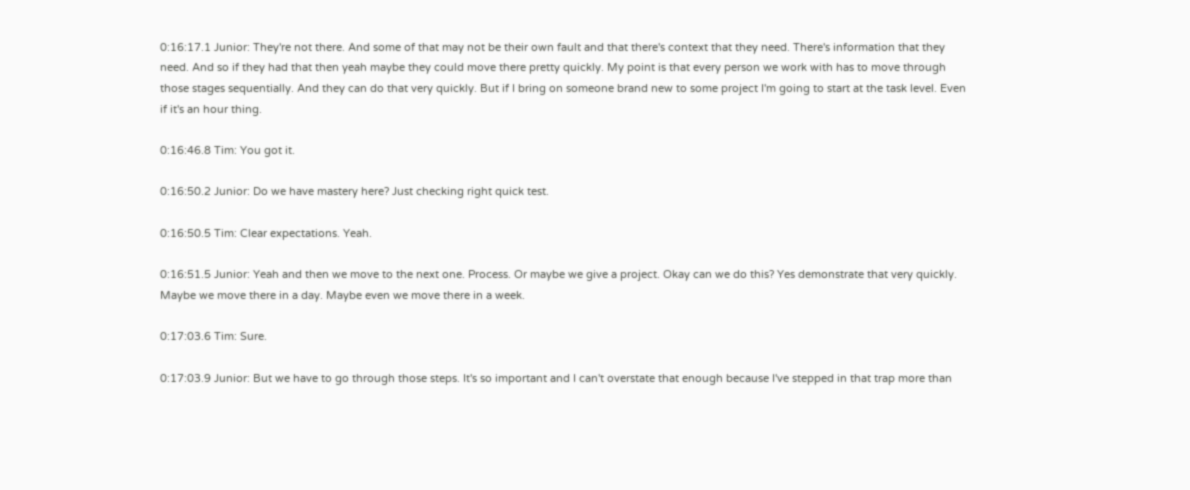0:16:17.1 Junior: They're not there. And some of that may not be their own fault and that there's context that they need. There's information that they need. And so if they had that then yeah maybe they could move there pretty quickly. My point is that every person we work with has to move through those stages sequentially. And they can do that very quickly. But if I bring on someone brand new to some project I'm going to start at the task level. Even if it's an hour thing.

0:16:46.8 Tim: You got it.

0:16:50.2 Junior: Do we have mastery here? Just checking right quick test.

0:16:50.5 Tim: Clear expectations. Yeah.

0:16:51.5 Junior: Yeah and then we move to the next one. Process. Or maybe we give a project. Okay can we do this? Yes demonstrate that very quickly. Maybe we move there in a day. Maybe even we move there in a week.

0:17:03.6 Tim: Sure.

0:17:03.9 Junior: But we have to go through those steps. It's so important and I can't overstate that enough because I've stepped in that trap more than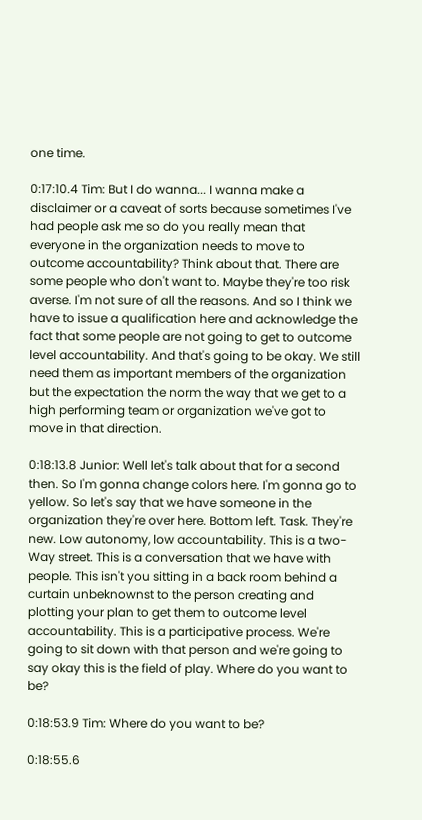one time.

0:17:10.4 Tim: But I do wanna... I wanna make a disclaimer or a caveat of sorts because sometimes I've had people ask me so do you really mean that everyone in the organization needs to move to outcome accountability? Think about that. There are some people who don't want to. Maybe they're too risk averse. I'm not sure of all the reasons. And so I think we have to issue a qualification here and acknowledge the fact that some people are not going to get to outcome level accountability. And that's going to be okay. We still need them as important members of the organization but the expectation the norm the way that we get to a high performing team or organization we've got to move in that direction.

0:18:13.8 Junior: Well let's talk about that for a second then. So I'm gonna change colors here. I'm gonna go to yellow. So let's say that we have someone in the organization they're over here. Bottom left. Task. They're new. Low autonomy, low accountability. This is a two-Way street. This is a conversation that we have with people. This isn't you sitting in a back room behind a curtain unbeknownst to the person creating and plotting your plan to get them to outcome level accountability. This is a participative process. We're going to sit down with that person and we're going to say okay this is the field of play. Where do you want to be?

0:18:53.9 Tim: Where do you want to be?

0:18:55.6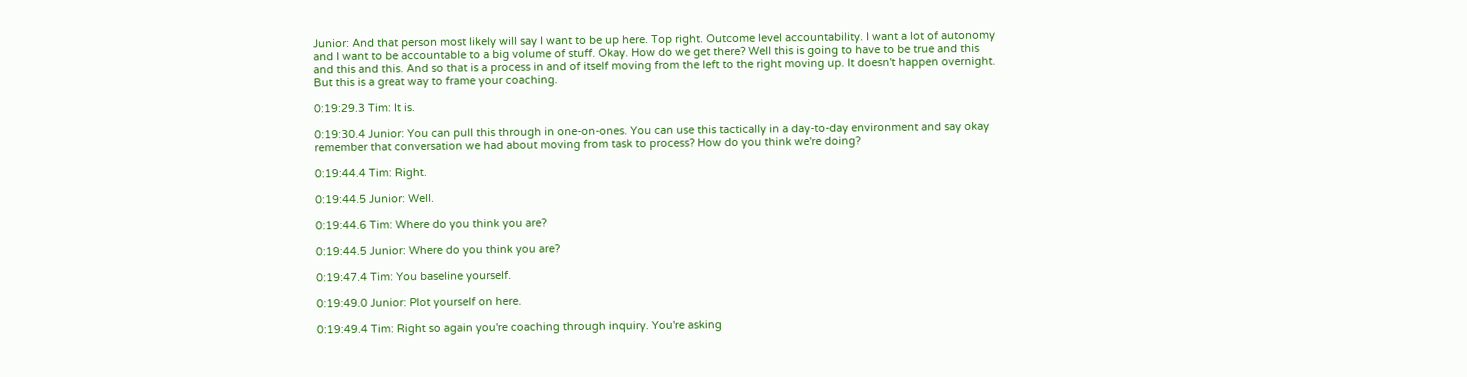Junior: And that person most likely will say I want to be up here. Top right. Outcome level accountability. I want a lot of autonomy and I want to be accountable to a big volume of stuff. Okay. How do we get there? Well this is going to have to be true and this and this and this. And so that is a process in and of itself moving from the left to the right moving up. It doesn't happen overnight. But this is a great way to frame your coaching.

0:19:29.3 Tim: It is.

0:19:30.4 Junior: You can pull this through in one-on-ones. You can use this tactically in a day-to-day environment and say okay remember that conversation we had about moving from task to process? How do you think we're doing?

0:19:44.4 Tim: Right.

0:19:44.5 Junior: Well.

0:19:44.6 Tim: Where do you think you are?

0:19:44.5 Junior: Where do you think you are?

0:19:47.4 Tim: You baseline yourself.

0:19:49.0 Junior: Plot yourself on here.

0:19:49.4 Tim: Right so again you're coaching through inquiry. You're asking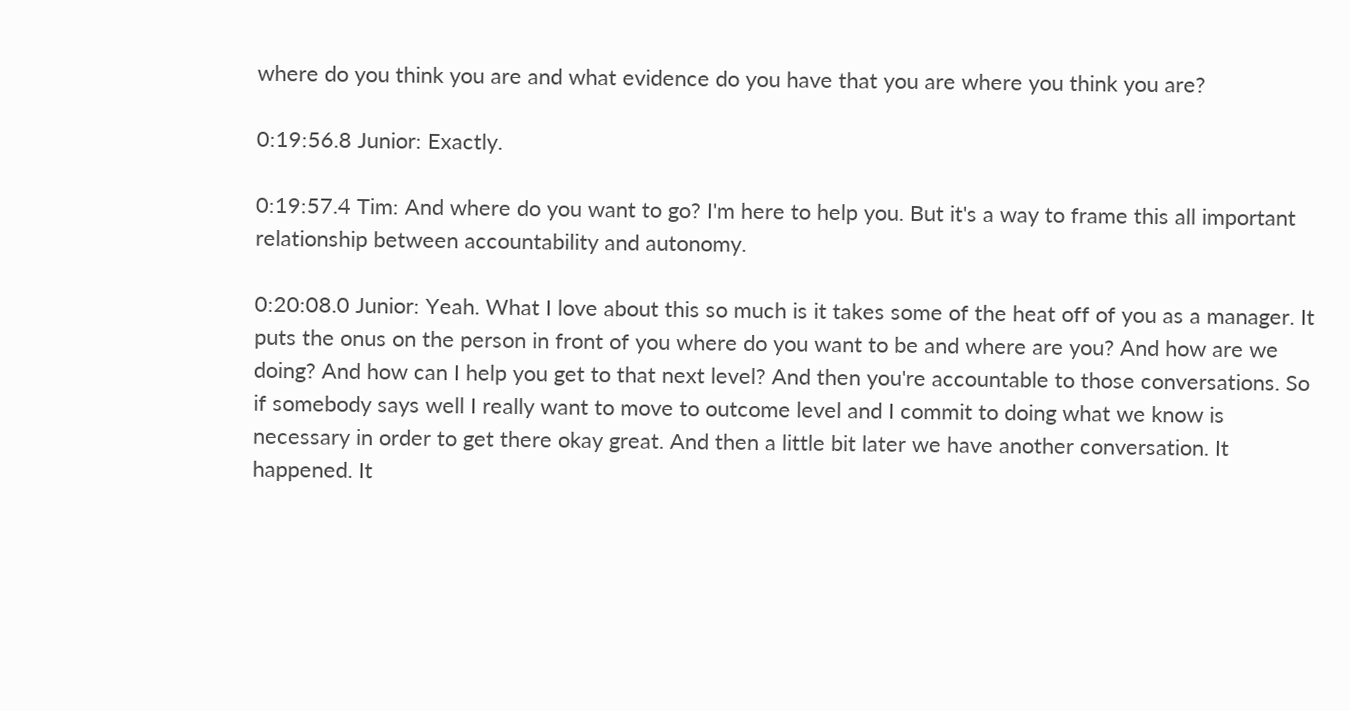where do you think you are and what evidence do you have that you are where you think you are?

0:19:56.8 Junior: Exactly.

0:19:57.4 Tim: And where do you want to go? I'm here to help you. But it's a way to frame this all important relationship between accountability and autonomy.

0:20:08.0 Junior: Yeah. What I love about this so much is it takes some of the heat off of you as a manager. It puts the onus on the person in front of you where do you want to be and where are you? And how are we doing? And how can I help you get to that next level? And then you're accountable to those conversations. So if somebody says well I really want to move to outcome level and I commit to doing what we know is necessary in order to get there okay great. And then a little bit later we have another conversation. It happened. It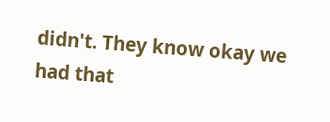didn't. They know okay we had that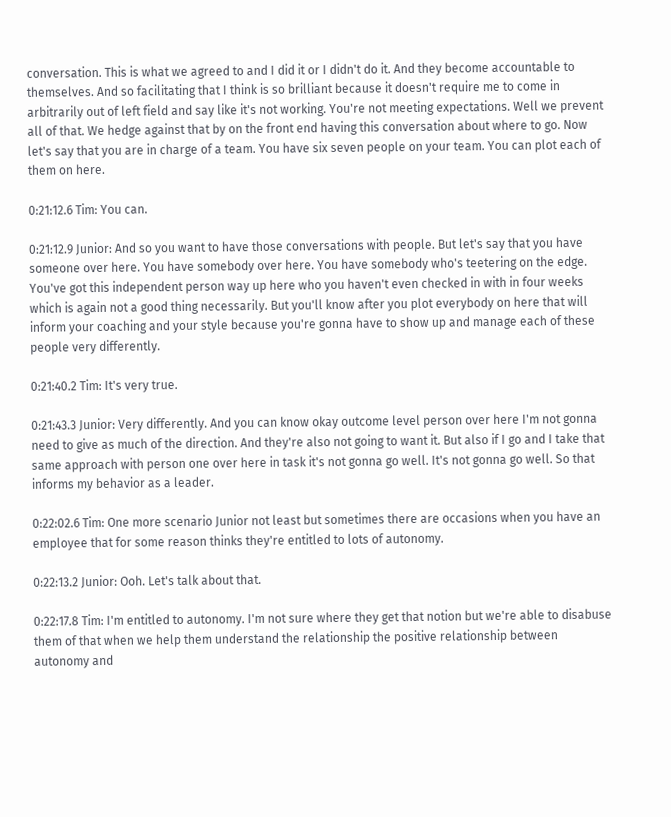conversation. This is what we agreed to and I did it or I didn't do it. And they become accountable to themselves. And so facilitating that I think is so brilliant because it doesn't require me to come in arbitrarily out of left field and say like it's not working. You're not meeting expectations. Well we prevent all of that. We hedge against that by on the front end having this conversation about where to go. Now let's say that you are in charge of a team. You have six seven people on your team. You can plot each of them on here.

0:21:12.6 Tim: You can.

0:21:12.9 Junior: And so you want to have those conversations with people. But let's say that you have someone over here. You have somebody over here. You have somebody who's teetering on the edge. You've got this independent person way up here who you haven't even checked in with in four weeks which is again not a good thing necessarily. But you'll know after you plot everybody on here that will inform your coaching and your style because you're gonna have to show up and manage each of these people very differently.

0:21:40.2 Tim: It's very true.

0:21:43.3 Junior: Very differently. And you can know okay outcome level person over here I'm not gonna need to give as much of the direction. And they're also not going to want it. But also if I go and I take that same approach with person one over here in task it's not gonna go well. It's not gonna go well. So that informs my behavior as a leader.

0:22:02.6 Tim: One more scenario Junior not least but sometimes there are occasions when you have an employee that for some reason thinks they're entitled to lots of autonomy.

0:22:13.2 Junior: Ooh. Let's talk about that.

0:22:17.8 Tim: I'm entitled to autonomy. I'm not sure where they get that notion but we're able to disabuse them of that when we help them understand the relationship the positive relationship between autonomy and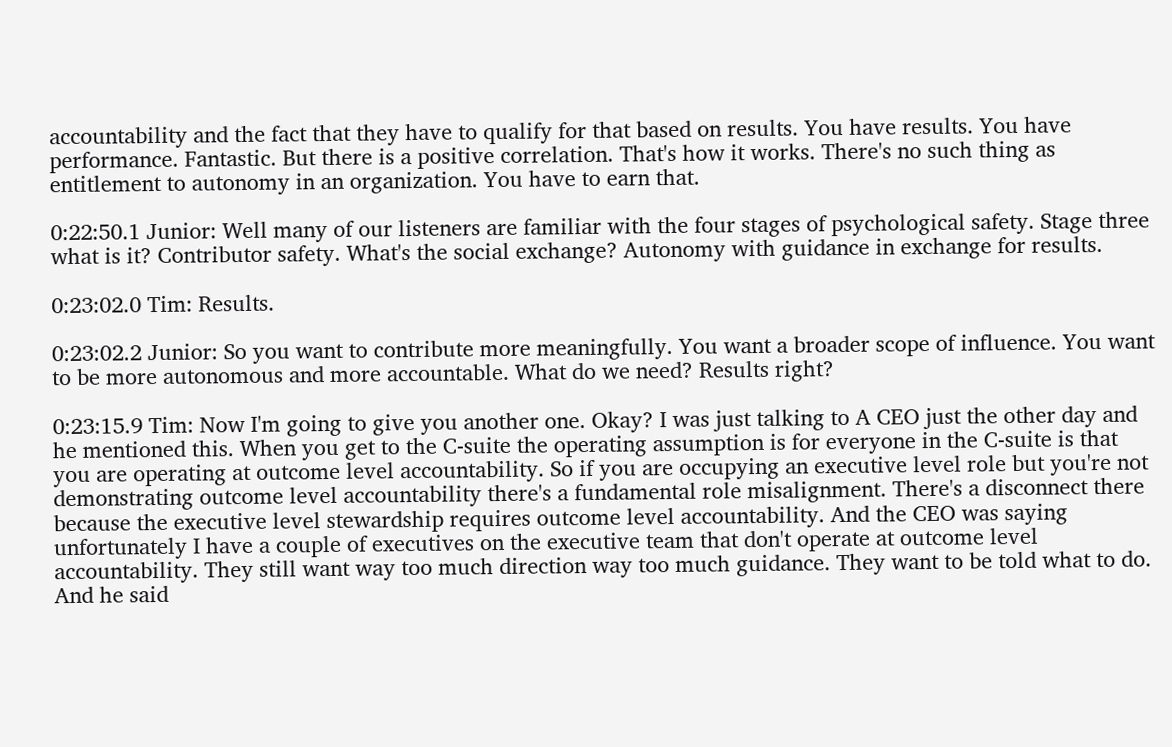accountability and the fact that they have to qualify for that based on results. You have results. You have performance. Fantastic. But there is a positive correlation. That's how it works. There's no such thing as entitlement to autonomy in an organization. You have to earn that.

0:22:50.1 Junior: Well many of our listeners are familiar with the four stages of psychological safety. Stage three what is it? Contributor safety. What's the social exchange? Autonomy with guidance in exchange for results.

0:23:02.0 Tim: Results.

0:23:02.2 Junior: So you want to contribute more meaningfully. You want a broader scope of influence. You want to be more autonomous and more accountable. What do we need? Results right?

0:23:15.9 Tim: Now I'm going to give you another one. Okay? I was just talking to A CEO just the other day and he mentioned this. When you get to the C-suite the operating assumption is for everyone in the C-suite is that you are operating at outcome level accountability. So if you are occupying an executive level role but you're not demonstrating outcome level accountability there's a fundamental role misalignment. There's a disconnect there because the executive level stewardship requires outcome level accountability. And the CEO was saying unfortunately I have a couple of executives on the executive team that don't operate at outcome level accountability. They still want way too much direction way too much guidance. They want to be told what to do. And he said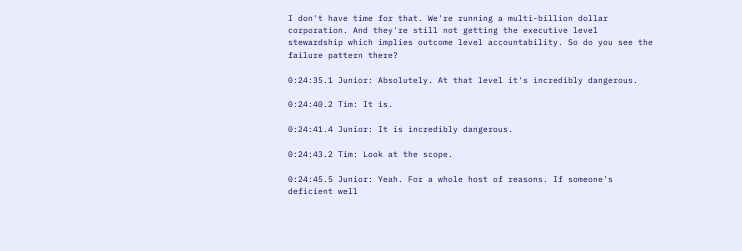I don't have time for that. We're running a multi-billion dollar corporation. And they're still not getting the executive level stewardship which implies outcome level accountability. So do you see the failure pattern there?

0:24:35.1 Junior: Absolutely. At that level it's incredibly dangerous.

0:24:40.2 Tim: It is.

0:24:41.4 Junior: It is incredibly dangerous.

0:24:43.2 Tim: Look at the scope.

0:24:45.5 Junior: Yeah. For a whole host of reasons. If someone's deficient well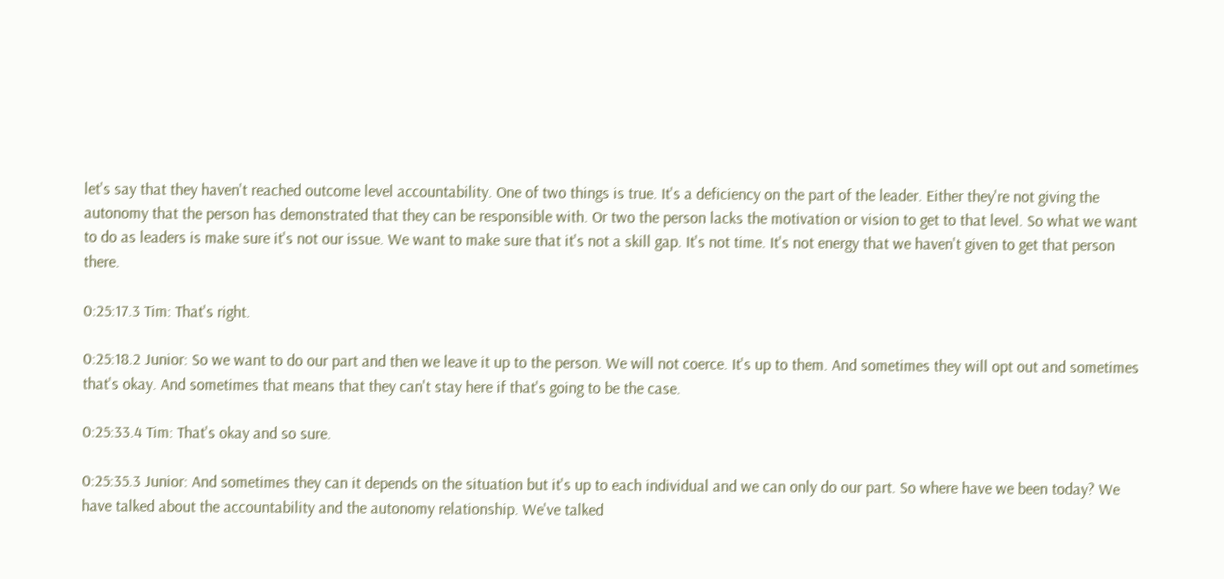let's say that they haven't reached outcome level accountability. One of two things is true. It's a deficiency on the part of the leader. Either they're not giving the autonomy that the person has demonstrated that they can be responsible with. Or two the person lacks the motivation or vision to get to that level. So what we want to do as leaders is make sure it's not our issue. We want to make sure that it's not a skill gap. It's not time. It's not energy that we haven't given to get that person there.

0:25:17.3 Tim: That's right.

0:25:18.2 Junior: So we want to do our part and then we leave it up to the person. We will not coerce. It's up to them. And sometimes they will opt out and sometimes that's okay. And sometimes that means that they can't stay here if that's going to be the case.

0:25:33.4 Tim: That's okay and so sure.

0:25:35.3 Junior: And sometimes they can it depends on the situation but it's up to each individual and we can only do our part. So where have we been today? We have talked about the accountability and the autonomy relationship. We've talked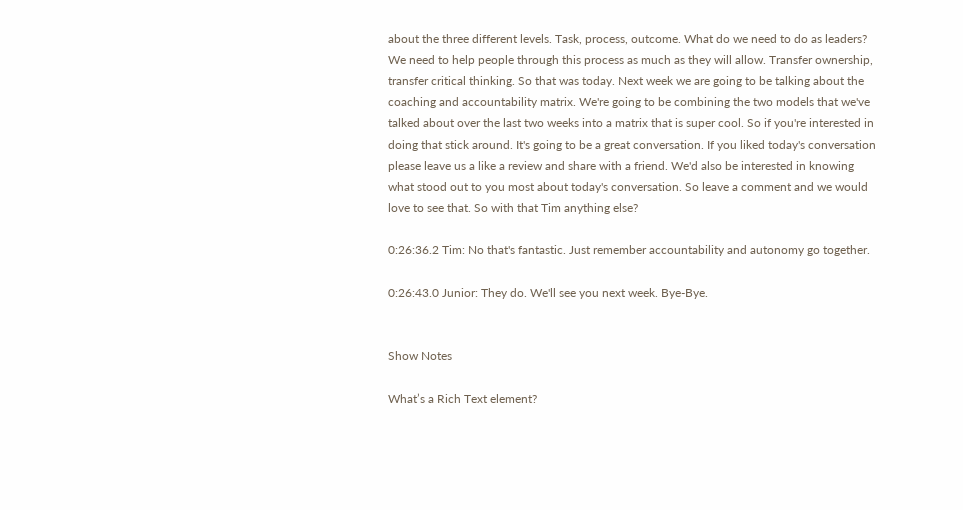about the three different levels. Task, process, outcome. What do we need to do as leaders? We need to help people through this process as much as they will allow. Transfer ownership, transfer critical thinking. So that was today. Next week we are going to be talking about the coaching and accountability matrix. We're going to be combining the two models that we've talked about over the last two weeks into a matrix that is super cool. So if you're interested in doing that stick around. It's going to be a great conversation. If you liked today's conversation please leave us a like a review and share with a friend. We'd also be interested in knowing what stood out to you most about today's conversation. So leave a comment and we would love to see that. So with that Tim anything else?

0:26:36.2 Tim: No that's fantastic. Just remember accountability and autonomy go together.

0:26:43.0 Junior: They do. We'll see you next week. Bye-Bye.


Show Notes

What’s a Rich Text element?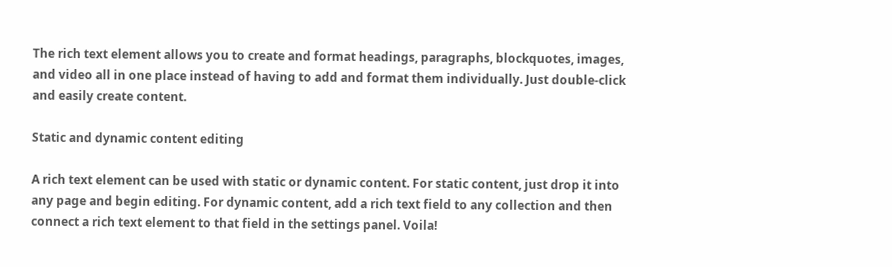The rich text element allows you to create and format headings, paragraphs, blockquotes, images, and video all in one place instead of having to add and format them individually. Just double-click and easily create content.

Static and dynamic content editing

A rich text element can be used with static or dynamic content. For static content, just drop it into any page and begin editing. For dynamic content, add a rich text field to any collection and then connect a rich text element to that field in the settings panel. Voila!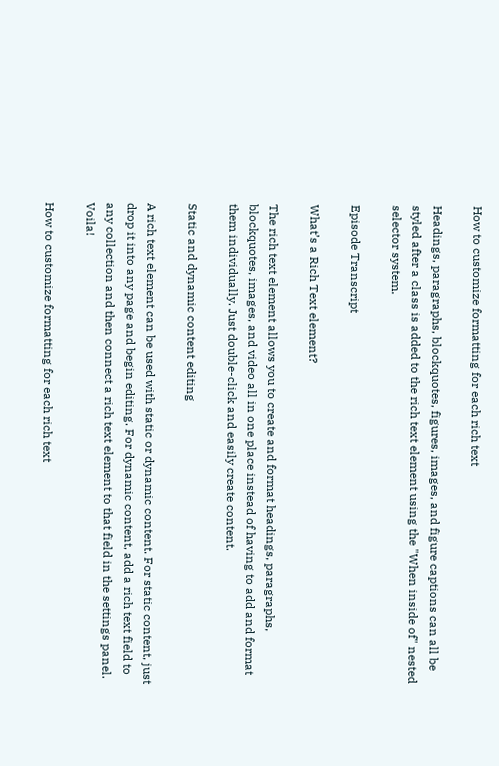How to customize formatting for each rich text

Headings, paragraphs, blockquotes, figures, images, and figure captions can all be styled after a class is added to the rich text element using the "When inside of" nested selector system.

Episode Transcript

What’s a Rich Text element?

The rich text element allows you to create and format headings, paragraphs, blockquotes, images, and video all in one place instead of having to add and format them individually. Just double-click and easily create content.

Static and dynamic content editing

A rich text element can be used with static or dynamic content. For static content, just drop it into any page and begin editing. For dynamic content, add a rich text field to any collection and then connect a rich text element to that field in the settings panel. Voila!

How to customize formatting for each rich text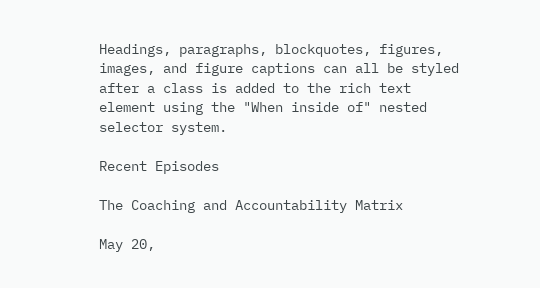Headings, paragraphs, blockquotes, figures, images, and figure captions can all be styled after a class is added to the rich text element using the "When inside of" nested selector system.

Recent Episodes

The Coaching and Accountability Matrix

May 20,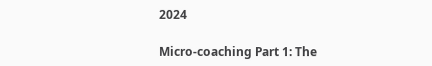2024

Micro-coaching Part 1: The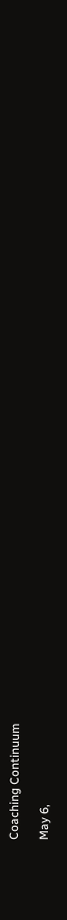Coaching Continuum

May 6,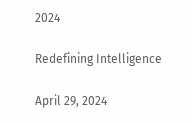2024

Redefining Intelligence

April 29, 2024